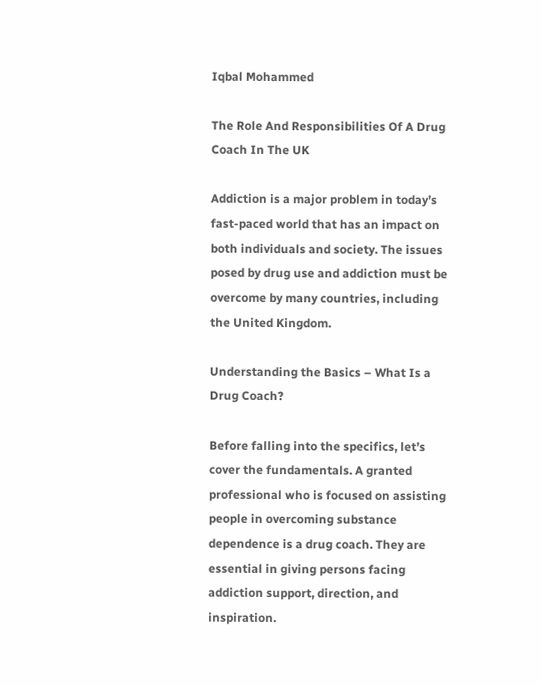Iqbal Mohammed

The Role And Responsibilities Of A Drug Coach In The UK

Addiction is a major problem in today’s fast-paced world that has an impact on both individuals and society. The issues posed by drug use and addiction must be overcome by many countries, including the United Kingdom.

Understanding the Basics – What Is a Drug Coach?

Before falling into the specifics, let’s cover the fundamentals. A granted professional who is focused on assisting people in overcoming substance dependence is a drug coach. They are essential in giving persons facing addiction support, direction, and inspiration.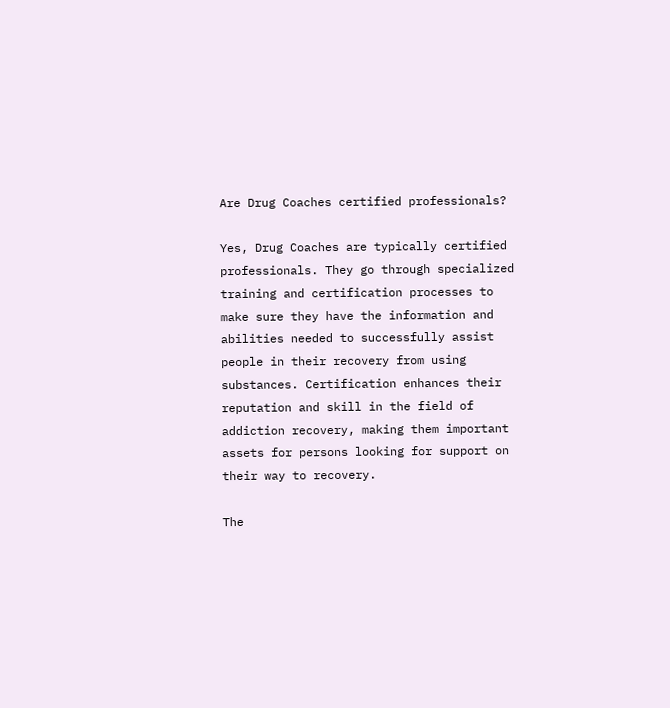Are Drug Coaches certified professionals?

Yes, Drug Coaches are typically certified professionals. They go through specialized training and certification processes to make sure they have the information and abilities needed to successfully assist people in their recovery from using substances. Certification enhances their reputation and skill in the field of addiction recovery, making them important assets for persons looking for support on their way to recovery.

The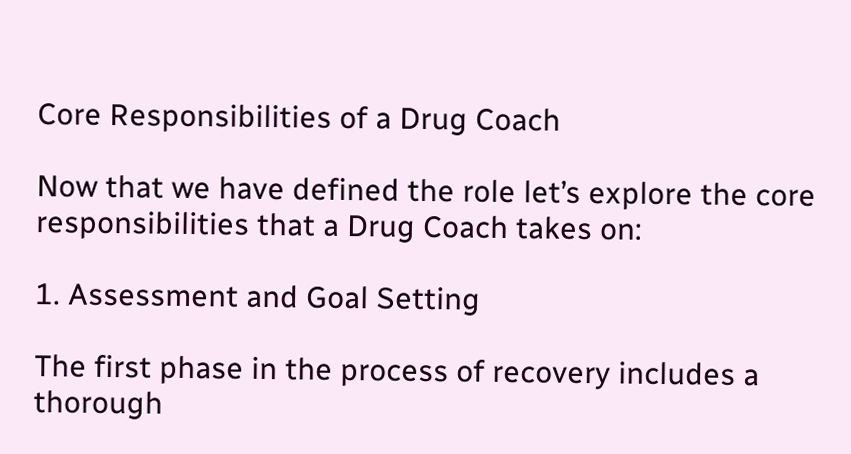Core Responsibilities of a Drug Coach

Now that we have defined the role let’s explore the core responsibilities that a Drug Coach takes on:

1. Assessment and Goal Setting

The first phase in the process of recovery includes a thorough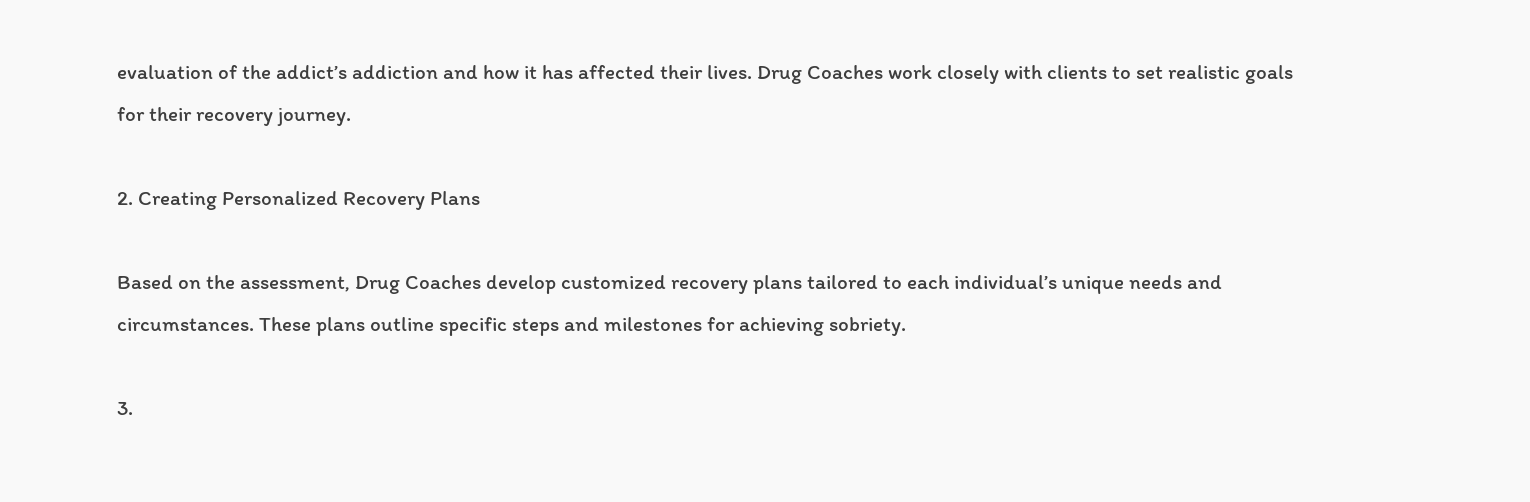evaluation of the addict’s addiction and how it has affected their lives. Drug Coaches work closely with clients to set realistic goals for their recovery journey.

2. Creating Personalized Recovery Plans

Based on the assessment, Drug Coaches develop customized recovery plans tailored to each individual’s unique needs and circumstances. These plans outline specific steps and milestones for achieving sobriety.

3.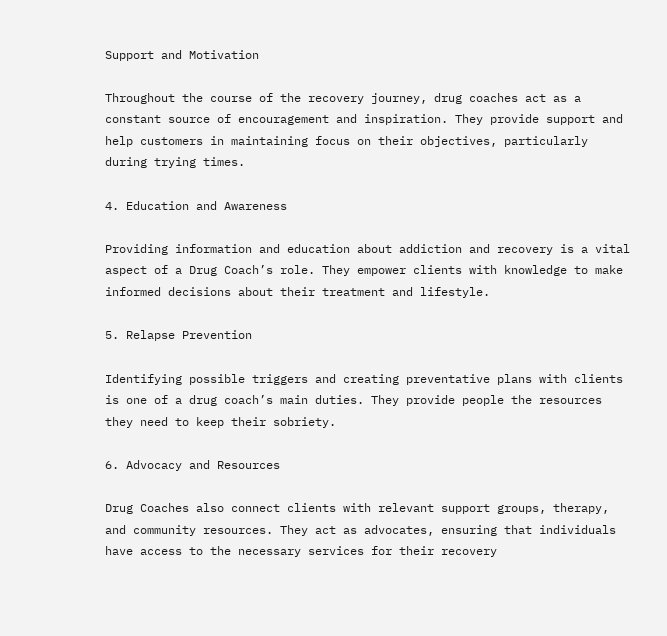Support and Motivation

Throughout the course of the recovery journey, drug coaches act as a constant source of encouragement and inspiration. They provide support and help customers in maintaining focus on their objectives, particularly during trying times.

4. Education and Awareness

Providing information and education about addiction and recovery is a vital aspect of a Drug Coach’s role. They empower clients with knowledge to make informed decisions about their treatment and lifestyle.

5. Relapse Prevention

Identifying possible triggers and creating preventative plans with clients is one of a drug coach’s main duties. They provide people the resources they need to keep their sobriety.

6. Advocacy and Resources

Drug Coaches also connect clients with relevant support groups, therapy, and community resources. They act as advocates, ensuring that individuals have access to the necessary services for their recovery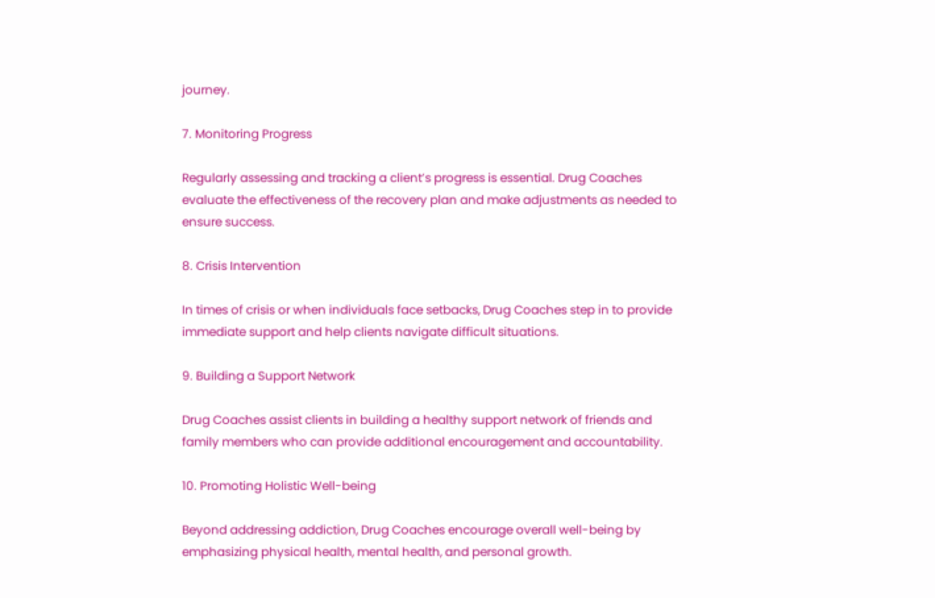journey.

7. Monitoring Progress

Regularly assessing and tracking a client’s progress is essential. Drug Coaches evaluate the effectiveness of the recovery plan and make adjustments as needed to ensure success.

8. Crisis Intervention

In times of crisis or when individuals face setbacks, Drug Coaches step in to provide immediate support and help clients navigate difficult situations.

9. Building a Support Network

Drug Coaches assist clients in building a healthy support network of friends and family members who can provide additional encouragement and accountability.

10. Promoting Holistic Well-being

Beyond addressing addiction, Drug Coaches encourage overall well-being by emphasizing physical health, mental health, and personal growth.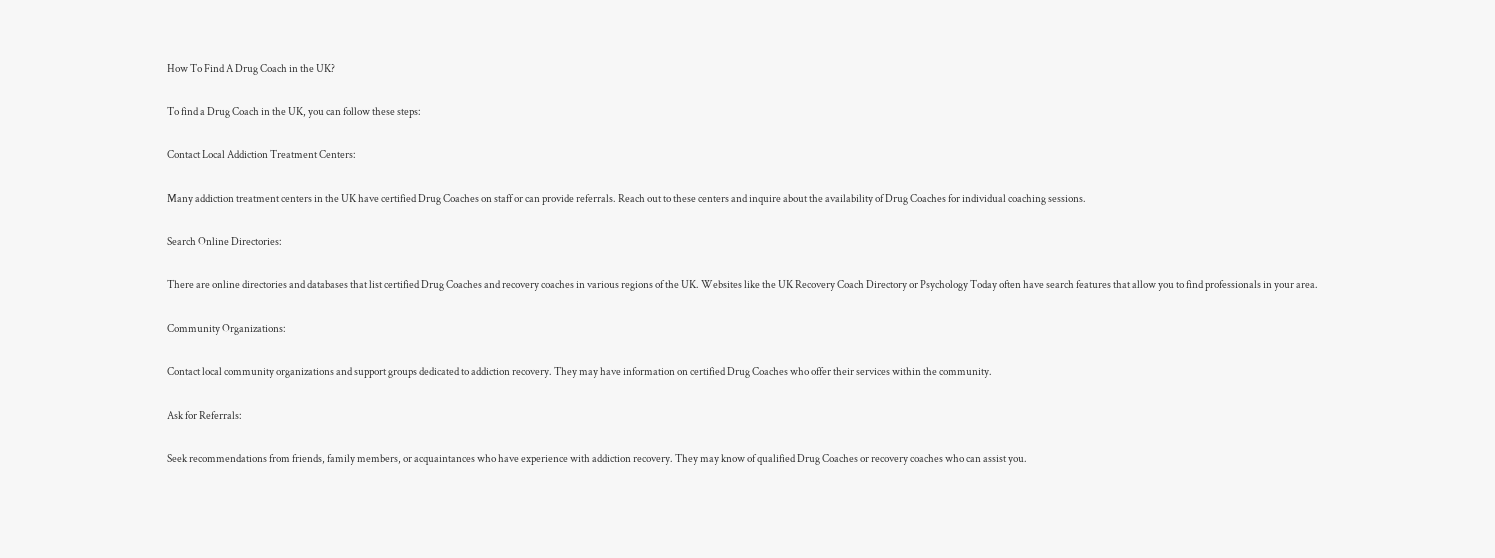How To Find A Drug Coach in the UK?

To find a Drug Coach in the UK, you can follow these steps:

Contact Local Addiction Treatment Centers:

Many addiction treatment centers in the UK have certified Drug Coaches on staff or can provide referrals. Reach out to these centers and inquire about the availability of Drug Coaches for individual coaching sessions.

Search Online Directories:

There are online directories and databases that list certified Drug Coaches and recovery coaches in various regions of the UK. Websites like the UK Recovery Coach Directory or Psychology Today often have search features that allow you to find professionals in your area.

Community Organizations:

Contact local community organizations and support groups dedicated to addiction recovery. They may have information on certified Drug Coaches who offer their services within the community.

Ask for Referrals:

Seek recommendations from friends, family members, or acquaintances who have experience with addiction recovery. They may know of qualified Drug Coaches or recovery coaches who can assist you.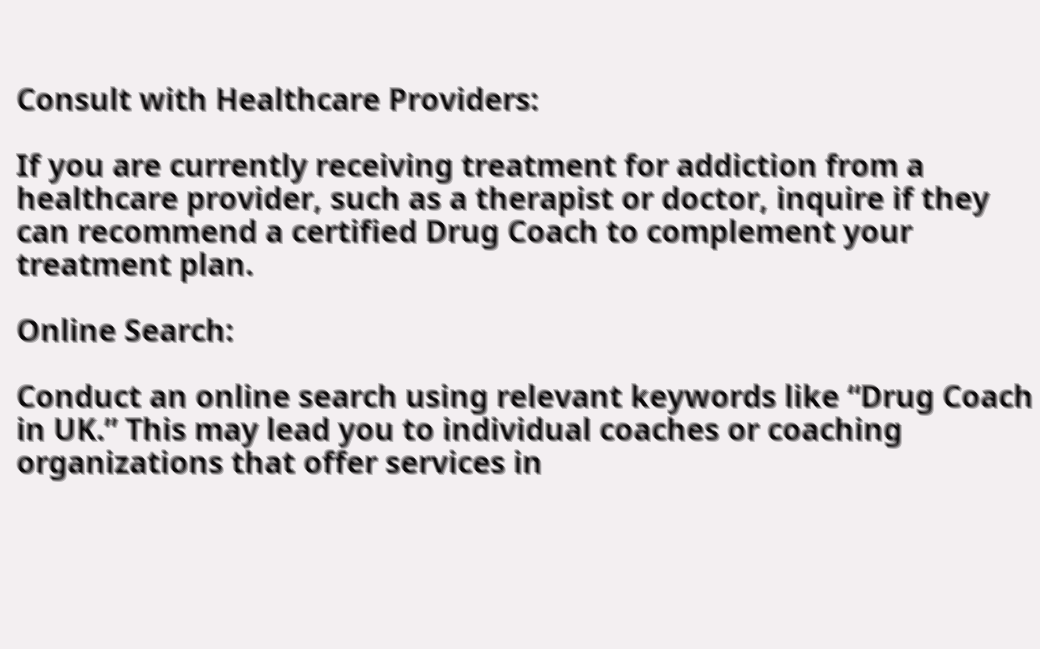Consult with Healthcare Providers:

If you are currently receiving treatment for addiction from a healthcare provider, such as a therapist or doctor, inquire if they can recommend a certified Drug Coach to complement your treatment plan.

Online Search:

Conduct an online search using relevant keywords like “Drug Coach in UK.” This may lead you to individual coaches or coaching organizations that offer services in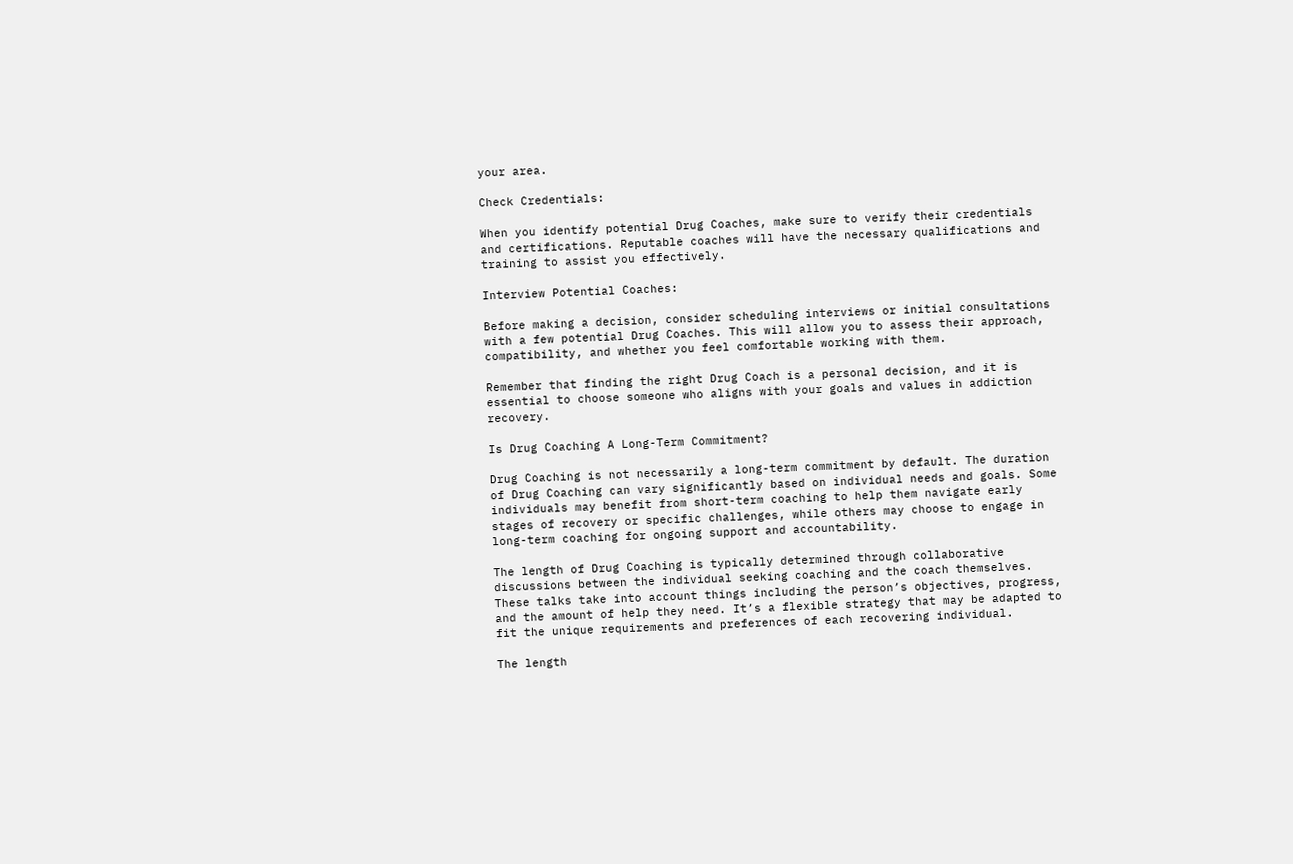your area.

Check Credentials:

When you identify potential Drug Coaches, make sure to verify their credentials and certifications. Reputable coaches will have the necessary qualifications and training to assist you effectively.

Interview Potential Coaches:

Before making a decision, consider scheduling interviews or initial consultations with a few potential Drug Coaches. This will allow you to assess their approach, compatibility, and whether you feel comfortable working with them.

Remember that finding the right Drug Coach is a personal decision, and it is essential to choose someone who aligns with your goals and values in addiction recovery.

Is Drug Coaching A Long-Term Commitment?

Drug Coaching is not necessarily a long-term commitment by default. The duration of Drug Coaching can vary significantly based on individual needs and goals. Some individuals may benefit from short-term coaching to help them navigate early stages of recovery or specific challenges, while others may choose to engage in long-term coaching for ongoing support and accountability.

The length of Drug Coaching is typically determined through collaborative discussions between the individual seeking coaching and the coach themselves. These talks take into account things including the person’s objectives, progress, and the amount of help they need. It’s a flexible strategy that may be adapted to fit the unique requirements and preferences of each recovering individual.

The length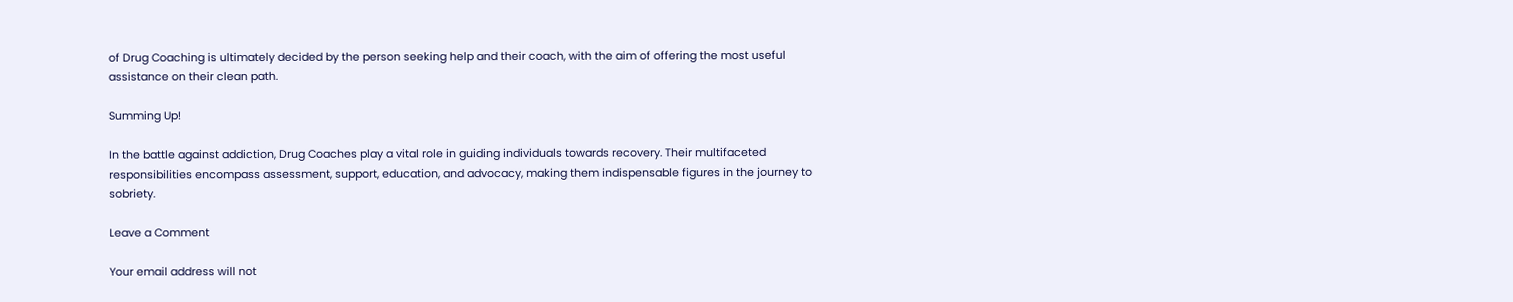of Drug Coaching is ultimately decided by the person seeking help and their coach, with the aim of offering the most useful assistance on their clean path.

Summing Up!

In the battle against addiction, Drug Coaches play a vital role in guiding individuals towards recovery. Their multifaceted responsibilities encompass assessment, support, education, and advocacy, making them indispensable figures in the journey to sobriety.

Leave a Comment

Your email address will not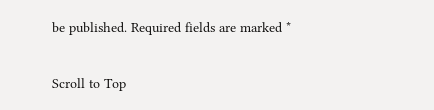be published. Required fields are marked *

Scroll to Top